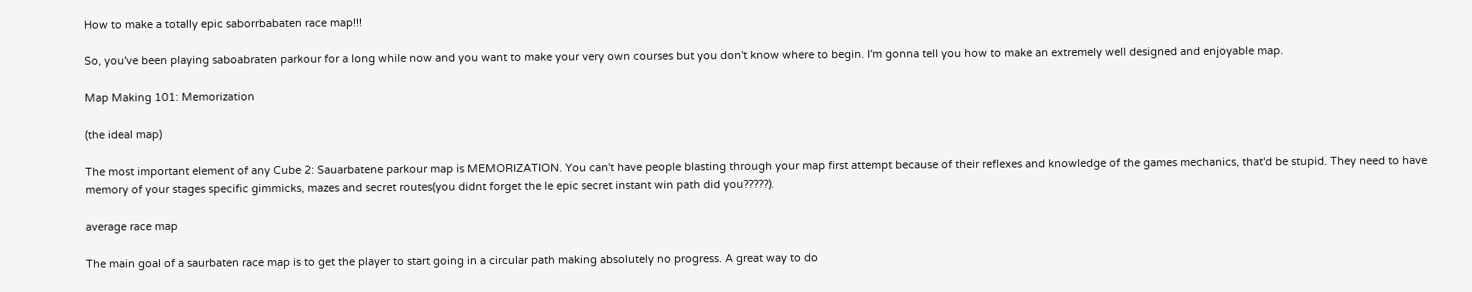How to make a totally epic saborrbabaten race map!!!

So, you've been playing saboabraten parkour for a long while now and you want to make your very own courses but you don't know where to begin. I'm gonna tell you how to make an extremely well designed and enjoyable map.

Map Making 101: Memorization

(the ideal map)

The most important element of any Cube 2: Sauarbatene parkour map is MEMORIZATION. You can't have people blasting through your map first attempt because of their reflexes and knowledge of the games mechanics, that'd be stupid. They need to have memory of your stages specific gimmicks, mazes and secret routes(you didnt forget the le epic secret instant win path did you?????).

average race map

The main goal of a saurbaten race map is to get the player to start going in a circular path making absolutely no progress. A great way to do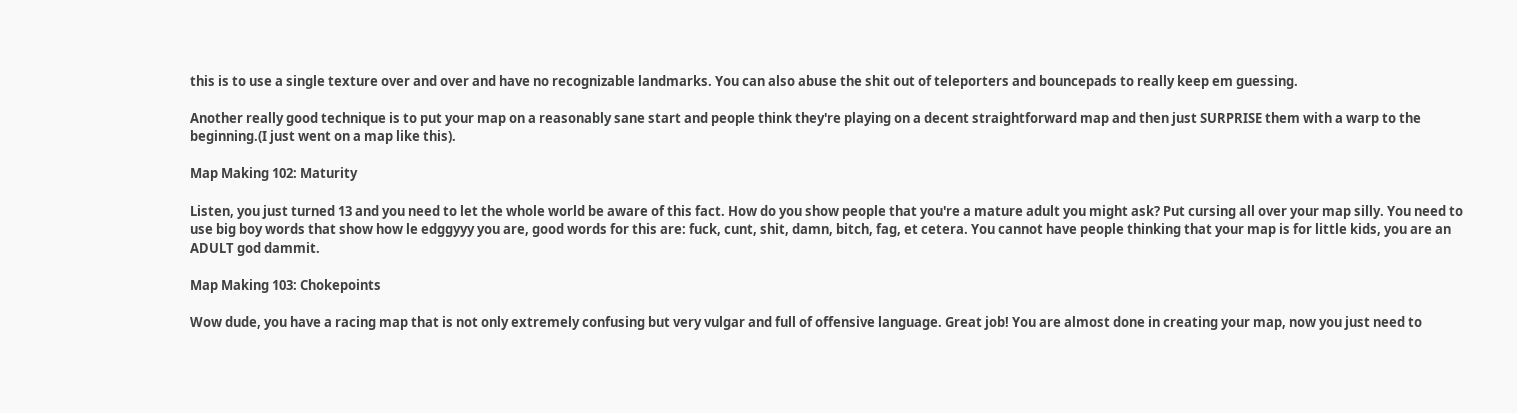this is to use a single texture over and over and have no recognizable landmarks. You can also abuse the shit out of teleporters and bouncepads to really keep em guessing.

Another really good technique is to put your map on a reasonably sane start and people think they're playing on a decent straightforward map and then just SURPRISE them with a warp to the beginning.(I just went on a map like this).

Map Making 102: Maturity

Listen, you just turned 13 and you need to let the whole world be aware of this fact. How do you show people that you're a mature adult you might ask? Put cursing all over your map silly. You need to use big boy words that show how le edggyyy you are, good words for this are: fuck, cunt, shit, damn, bitch, fag, et cetera. You cannot have people thinking that your map is for little kids, you are an ADULT god dammit.

Map Making 103: Chokepoints

Wow dude, you have a racing map that is not only extremely confusing but very vulgar and full of offensive language. Great job! You are almost done in creating your map, now you just need to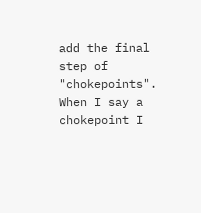add the final step of "chokepoints". When I say a chokepoint I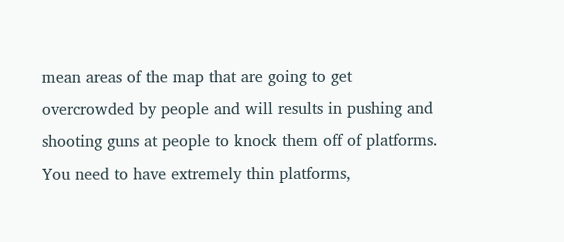mean areas of the map that are going to get overcrowded by people and will results in pushing and shooting guns at people to knock them off of platforms. You need to have extremely thin platforms,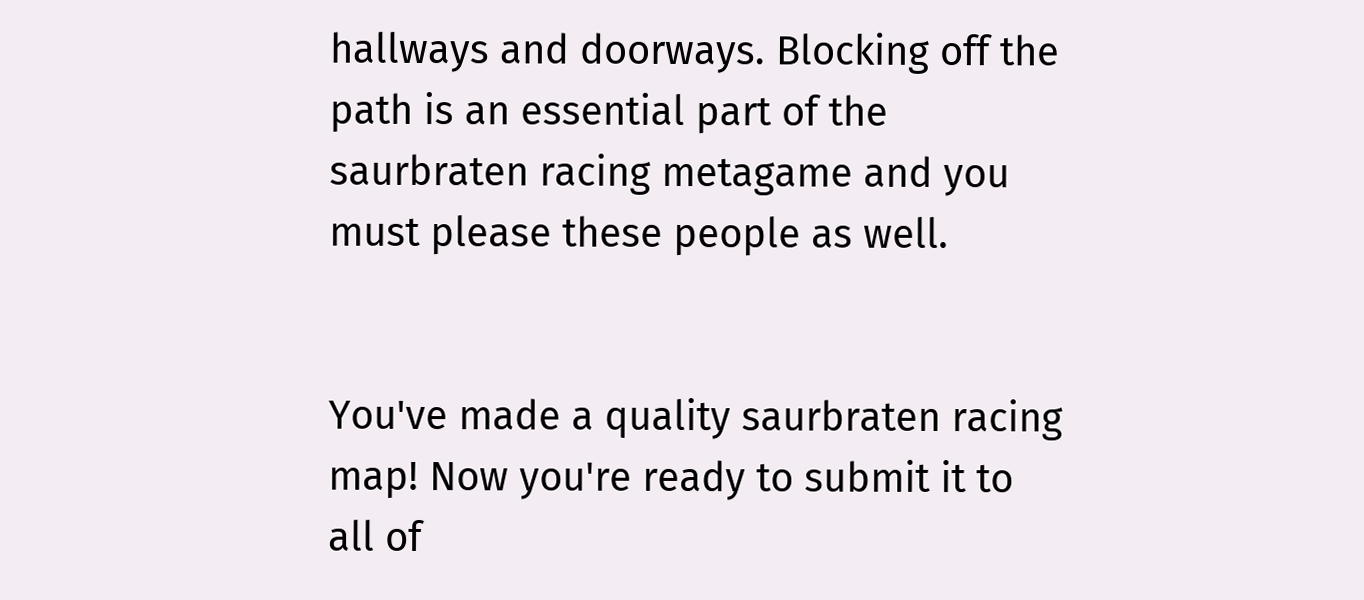hallways and doorways. Blocking off the path is an essential part of the saurbraten racing metagame and you must please these people as well.


You've made a quality saurbraten racing map! Now you're ready to submit it to all of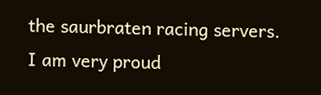the saurbraten racing servers. I am very proud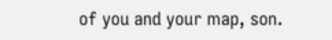of you and your map, son.